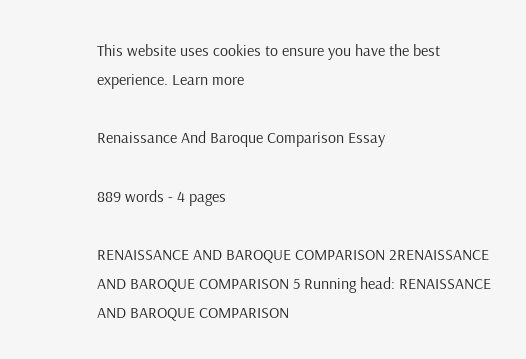This website uses cookies to ensure you have the best experience. Learn more

Renaissance And Baroque Comparison Essay

889 words - 4 pages

RENAISSANCE AND BAROQUE COMPARISON 2RENAISSANCE AND BAROQUE COMPARISON 5 Running head: RENAISSANCE AND BAROQUE COMPARISON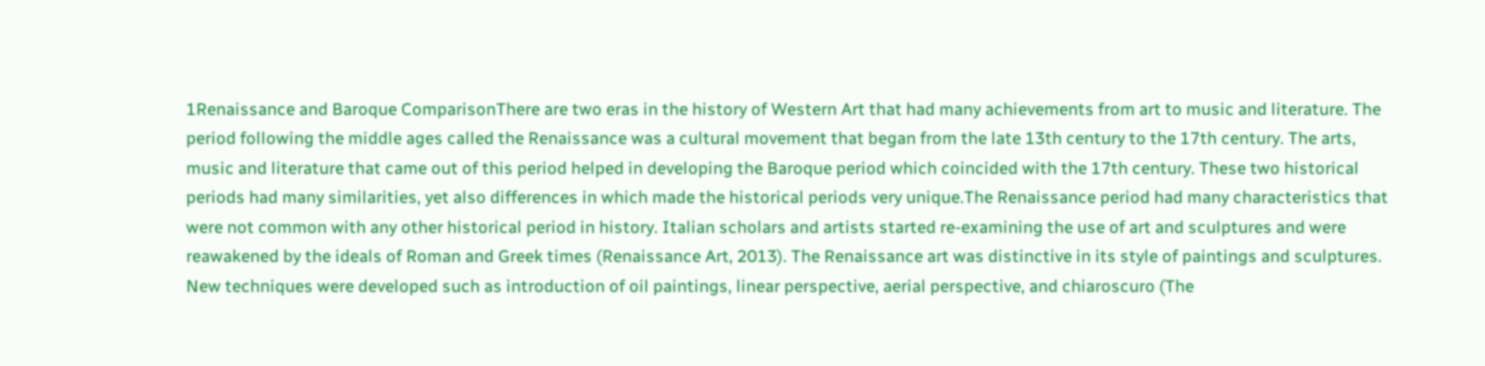1Renaissance and Baroque ComparisonThere are two eras in the history of Western Art that had many achievements from art to music and literature. The period following the middle ages called the Renaissance was a cultural movement that began from the late 13th century to the 17th century. The arts, music and literature that came out of this period helped in developing the Baroque period which coincided with the 17th century. These two historical periods had many similarities, yet also differences in which made the historical periods very unique.The Renaissance period had many characteristics that were not common with any other historical period in history. Italian scholars and artists started re-examining the use of art and sculptures and were reawakened by the ideals of Roman and Greek times (Renaissance Art, 2013). The Renaissance art was distinctive in its style of paintings and sculptures. New techniques were developed such as introduction of oil paintings, linear perspective, aerial perspective, and chiaroscuro (The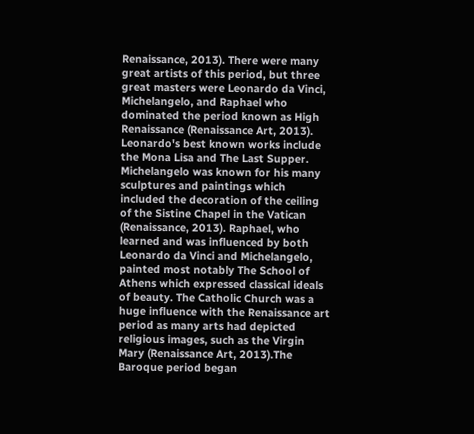Renaissance, 2013). There were many great artists of this period, but three great masters were Leonardo da Vinci, Michelangelo, and Raphael who dominated the period known as High Renaissance (Renaissance Art, 2013). Leonardo's best known works include the Mona Lisa and The Last Supper. Michelangelo was known for his many sculptures and paintings which included the decoration of the ceiling of the Sistine Chapel in the Vatican (Renaissance, 2013). Raphael, who learned and was influenced by both Leonardo da Vinci and Michelangelo, painted most notably The School of Athens which expressed classical ideals of beauty. The Catholic Church was a huge influence with the Renaissance art period as many arts had depicted religious images, such as the Virgin Mary (Renaissance Art, 2013).The Baroque period began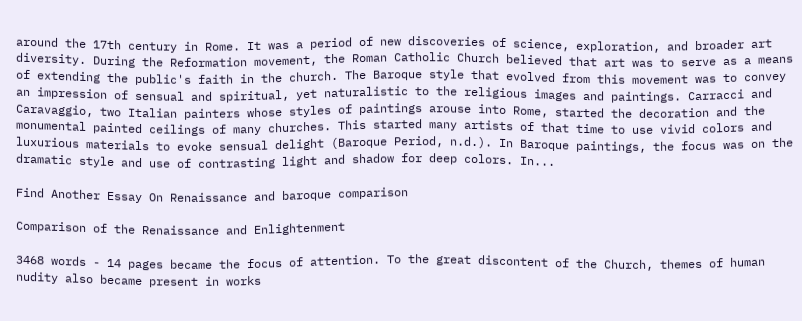around the 17th century in Rome. It was a period of new discoveries of science, exploration, and broader art diversity. During the Reformation movement, the Roman Catholic Church believed that art was to serve as a means of extending the public's faith in the church. The Baroque style that evolved from this movement was to convey an impression of sensual and spiritual, yet naturalistic to the religious images and paintings. Carracci and Caravaggio, two Italian painters whose styles of paintings arouse into Rome, started the decoration and the monumental painted ceilings of many churches. This started many artists of that time to use vivid colors and luxurious materials to evoke sensual delight (Baroque Period, n.d.). In Baroque paintings, the focus was on the dramatic style and use of contrasting light and shadow for deep colors. In...

Find Another Essay On Renaissance and baroque comparison

Comparison of the Renaissance and Enlightenment

3468 words - 14 pages became the focus of attention. To the great discontent of the Church, themes of human nudity also became present in works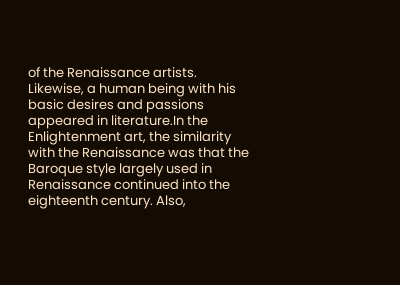of the Renaissance artists. Likewise, a human being with his basic desires and passions appeared in literature.In the Enlightenment art, the similarity with the Renaissance was that the Baroque style largely used in Renaissance continued into the eighteenth century. Also,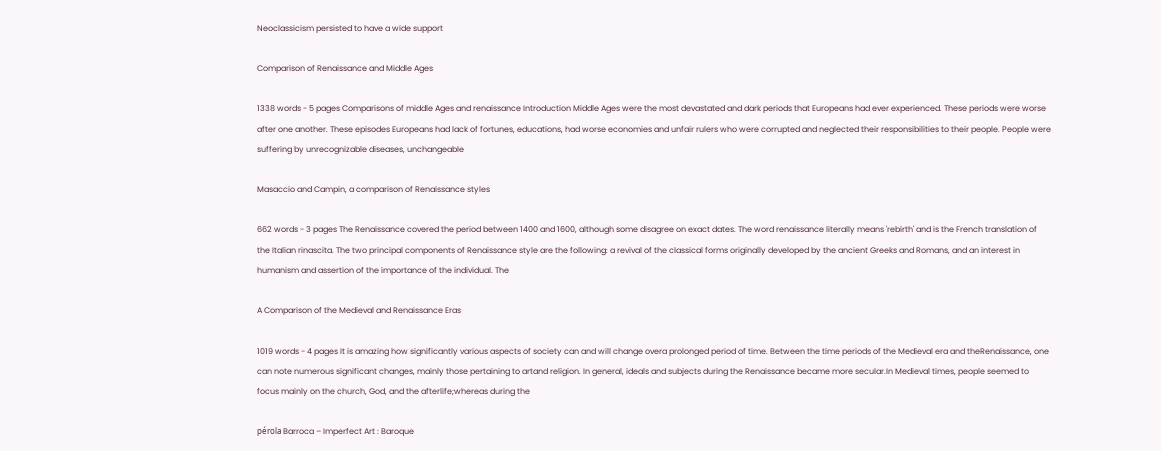Neoclassicism persisted to have a wide support

Comparison of Renaissance and Middle Ages

1338 words - 5 pages Comparisons of middle Ages and renaissance Introduction Middle Ages were the most devastated and dark periods that Europeans had ever experienced. These periods were worse after one another. These episodes Europeans had lack of fortunes, educations, had worse economies and unfair rulers who were corrupted and neglected their responsibilities to their people. People were suffering by unrecognizable diseases, unchangeable

Masaccio and Campin, a comparison of Renaissance styles

662 words - 3 pages The Renaissance covered the period between 1400 and 1600, although some disagree on exact dates. The word renaissance literally means 'rebirth' and is the French translation of the Italian rinascita. The two principal components of Renaissance style are the following: a revival of the classical forms originally developed by the ancient Greeks and Romans, and an interest in humanism and assertion of the importance of the individual. The

A Comparison of the Medieval and Renaissance Eras

1019 words - 4 pages It is amazing how significantly various aspects of society can and will change overa prolonged period of time. Between the time periods of the Medieval era and theRenaissance, one can note numerous significant changes, mainly those pertaining to artand religion. In general, ideals and subjects during the Renaissance became more secular.In Medieval times, people seemed to focus mainly on the church, God, and the afterlife;whereas during the

pérola Barroca – Imperfect Art : Baroque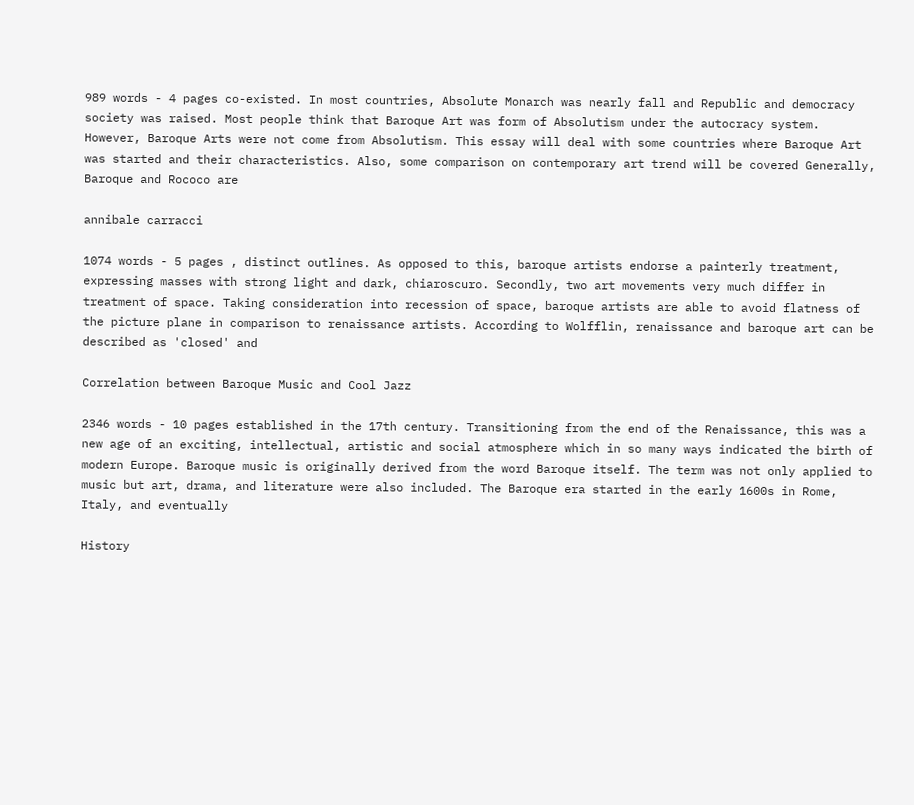989 words - 4 pages co-existed. In most countries, Absolute Monarch was nearly fall and Republic and democracy society was raised. Most people think that Baroque Art was form of Absolutism under the autocracy system. However, Baroque Arts were not come from Absolutism. This essay will deal with some countries where Baroque Art was started and their characteristics. Also, some comparison on contemporary art trend will be covered Generally, Baroque and Rococo are

annibale carracci

1074 words - 5 pages , distinct outlines. As opposed to this, baroque artists endorse a painterly treatment, expressing masses with strong light and dark, chiaroscuro. Secondly, two art movements very much differ in treatment of space. Taking consideration into recession of space, baroque artists are able to avoid flatness of the picture plane in comparison to renaissance artists. According to Wolfflin, renaissance and baroque art can be described as 'closed' and

Correlation between Baroque Music and Cool Jazz

2346 words - 10 pages established in the 17th century. Transitioning from the end of the Renaissance, this was a new age of an exciting, intellectual, artistic and social atmosphere which in so many ways indicated the birth of modern Europe. Baroque music is originally derived from the word Baroque itself. The term was not only applied to music but art, drama, and literature were also included. The Baroque era started in the early 1600s in Rome, Italy, and eventually

History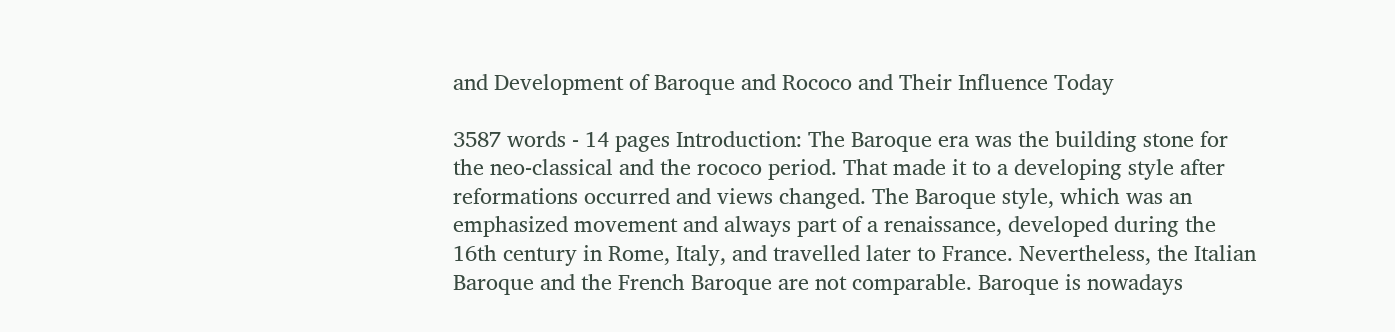and Development of Baroque and Rococo and Their Influence Today

3587 words - 14 pages Introduction: The Baroque era was the building stone for the neo-classical and the rococo period. That made it to a developing style after reformations occurred and views changed. The Baroque style, which was an emphasized movement and always part of a renaissance, developed during the 16th century in Rome, Italy, and travelled later to France. Nevertheless, the Italian Baroque and the French Baroque are not comparable. Baroque is nowadays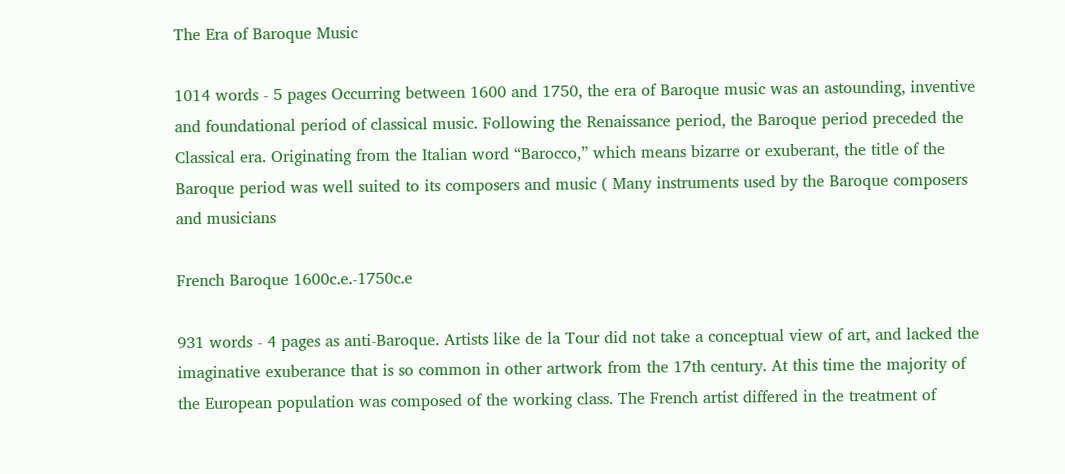The Era of Baroque Music

1014 words - 5 pages Occurring between 1600 and 1750, the era of Baroque music was an astounding, inventive and foundational period of classical music. Following the Renaissance period, the Baroque period preceded the Classical era. Originating from the Italian word “Barocco,” which means bizarre or exuberant, the title of the Baroque period was well suited to its composers and music ( Many instruments used by the Baroque composers and musicians

French Baroque 1600c.e.-1750c.e

931 words - 4 pages as anti-Baroque. Artists like de la Tour did not take a conceptual view of art, and lacked the imaginative exuberance that is so common in other artwork from the 17th century. At this time the majority of the European population was composed of the working class. The French artist differed in the treatment of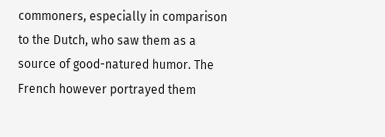commoners, especially in comparison to the Dutch, who saw them as a source of good-natured humor. The French however portrayed them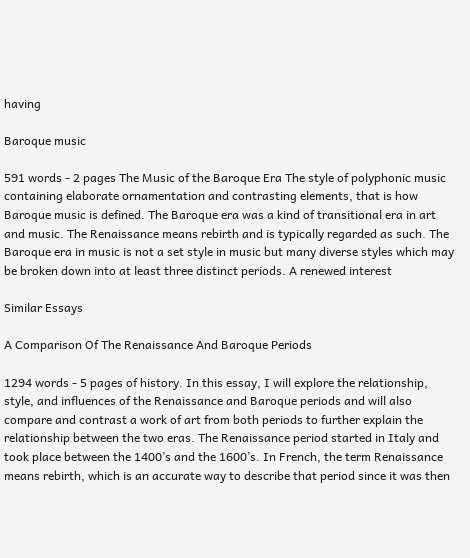having

Baroque music

591 words - 2 pages The Music of the Baroque Era The style of polyphonic music containing elaborate ornamentation and contrasting elements, that is how Baroque music is defined. The Baroque era was a kind of transitional era in art and music. The Renaissance means rebirth and is typically regarded as such. The Baroque era in music is not a set style in music but many diverse styles which may be broken down into at least three distinct periods. A renewed interest

Similar Essays

A Comparison Of The Renaissance And Baroque Periods

1294 words - 5 pages of history. In this essay, I will explore the relationship, style, and influences of the Renaissance and Baroque periods and will also compare and contrast a work of art from both periods to further explain the relationship between the two eras. The Renaissance period started in Italy and took place between the 1400’s and the 1600’s. In French, the term Renaissance means rebirth, which is an accurate way to describe that period since it was then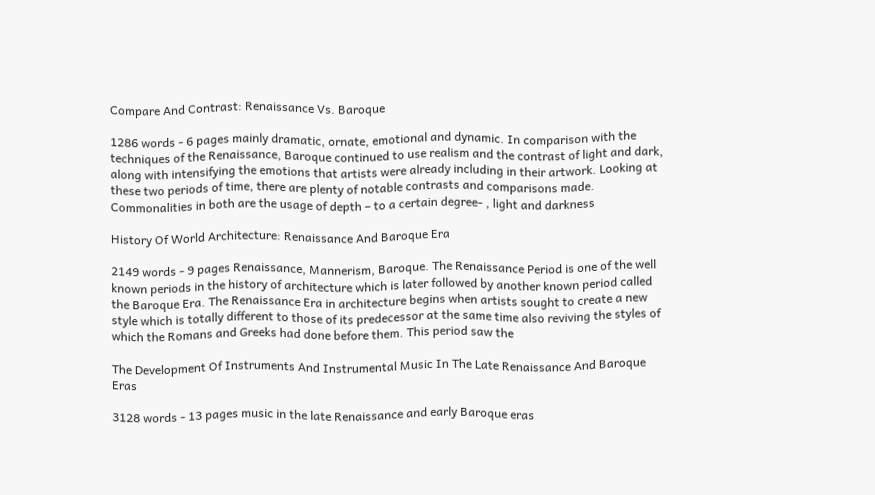Compare And Contrast: Renaissance Vs. Baroque

1286 words - 6 pages mainly dramatic, ornate, emotional and dynamic. In comparison with the techniques of the Renaissance, Baroque continued to use realism and the contrast of light and dark, along with intensifying the emotions that artists were already including in their artwork. Looking at these two periods of time, there are plenty of notable contrasts and comparisons made. Commonalities in both are the usage of depth – to a certain degree- , light and darkness

History Of World Architecture: Renaissance And Baroque Era

2149 words - 9 pages Renaissance, Mannerism, Baroque. The Renaissance Period is one of the well known periods in the history of architecture which is later followed by another known period called the Baroque Era. The Renaissance Era in architecture begins when artists sought to create a new style which is totally different to those of its predecessor at the same time also reviving the styles of which the Romans and Greeks had done before them. This period saw the

The Development Of Instruments And Instrumental Music In The Late Renaissance And Baroque Eras

3128 words - 13 pages music in the late Renaissance and early Baroque eras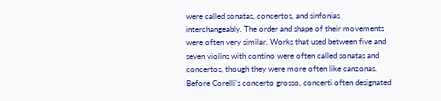were called sonatas, concertos, and sinfonias interchangeably. The order and shape of their movements were often very similar. Works that used between five and seven violins with contino were often called sonatas and concertos, though they were more often like canzonas. Before Corelli’s concerto grosso, concerti often designated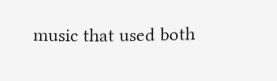music that used both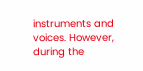instruments and voices. However, during the